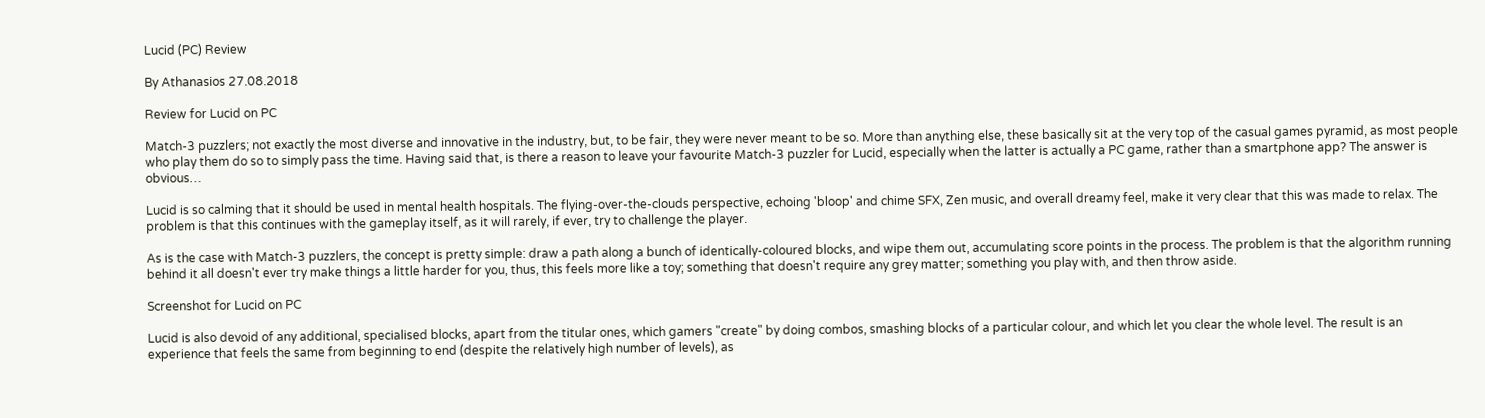Lucid (PC) Review

By Athanasios 27.08.2018

Review for Lucid on PC

Match-3 puzzlers; not exactly the most diverse and innovative in the industry, but, to be fair, they were never meant to be so. More than anything else, these basically sit at the very top of the casual games pyramid, as most people who play them do so to simply pass the time. Having said that, is there a reason to leave your favourite Match-3 puzzler for Lucid, especially when the latter is actually a PC game, rather than a smartphone app? The answer is obvious…

Lucid is so calming that it should be used in mental health hospitals. The flying-over-the-clouds perspective, echoing 'bloop' and chime SFX, Zen music, and overall dreamy feel, make it very clear that this was made to relax. The problem is that this continues with the gameplay itself, as it will rarely, if ever, try to challenge the player.

As is the case with Match-3 puzzlers, the concept is pretty simple: draw a path along a bunch of identically-coloured blocks, and wipe them out, accumulating score points in the process. The problem is that the algorithm running behind it all doesn't ever try make things a little harder for you, thus, this feels more like a toy; something that doesn't require any grey matter; something you play with, and then throw aside.

Screenshot for Lucid on PC

Lucid is also devoid of any additional, specialised blocks, apart from the titular ones, which gamers "create" by doing combos, smashing blocks of a particular colour, and which let you clear the whole level. The result is an experience that feels the same from beginning to end (despite the relatively high number of levels), as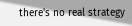there's no real strategy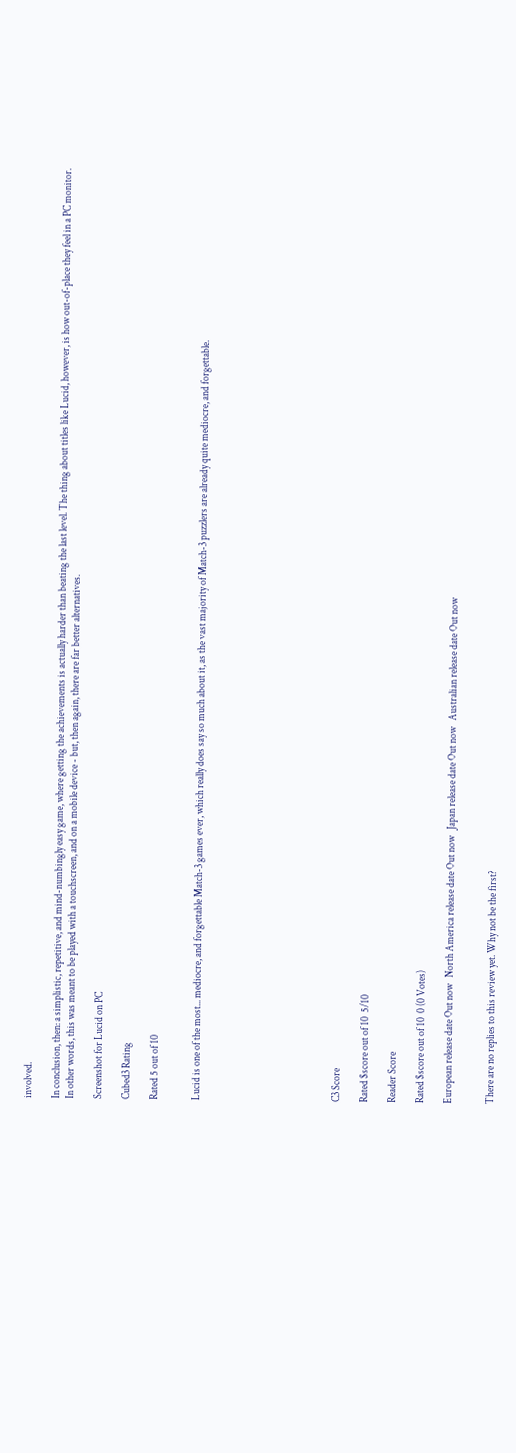involved.

In conclusion, then: a simplistic, repetitive, and mind-numbingly easy game, where getting the achievements is actually harder than beating the last level. The thing about titles like Lucid, however, is how out-of-place they feel in a PC monitor. In other words, this was meant to be played with a touchscreen, and on a mobile device - but, then again, there are far better alternatives.

Screenshot for Lucid on PC

Cubed3 Rating

Rated 5 out of 10


Lucid is one of the most... mediocre, and forgettable Match-3 games ever, which really does say so much about it, as the vast majority of Match-3 puzzlers are already quite mediocre, and forgettable.









C3 Score

Rated $score out of 10  5/10

Reader Score

Rated $score out of 10  0 (0 Votes)

European release date Out now   North America release date Out now   Japan release date Out now   Australian release date Out now


There are no replies to this review yet. Why not be the first?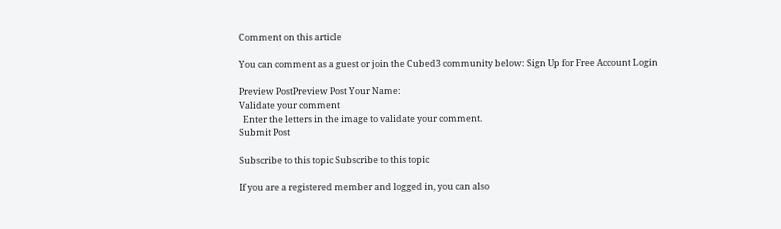Comment on this article

You can comment as a guest or join the Cubed3 community below: Sign Up for Free Account Login

Preview PostPreview Post Your Name:
Validate your comment
  Enter the letters in the image to validate your comment.
Submit Post

Subscribe to this topic Subscribe to this topic

If you are a registered member and logged in, you can also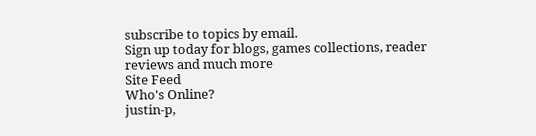subscribe to topics by email.
Sign up today for blogs, games collections, reader reviews and much more
Site Feed
Who's Online?
justin-p,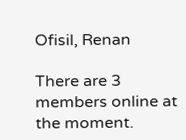Ofisil, Renan

There are 3 members online at the moment.